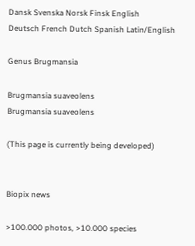Dansk Svenska Norsk Finsk English
Deutsch French Dutch Spanish Latin/English

Genus Brugmansia

Brugmansia suaveolens
Brugmansia suaveolens

(This page is currently being developed)


Biopix news

>100.000 photos, >10.000 species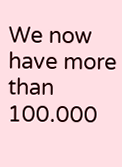We now have more than 100.000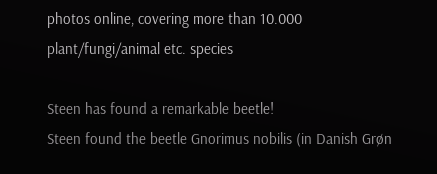photos online, covering more than 10.000 plant/fungi/animal etc. species

Steen has found a remarkable beetle!
Steen found the beetle Gnorimus nobilis (in Danish Grøn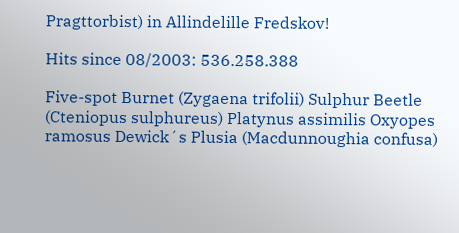Pragttorbist) in Allindelille Fredskov!

Hits since 08/2003: 536.258.388

Five-spot Burnet (Zygaena trifolii) Sulphur Beetle (Cteniopus sulphureus) Platynus assimilis Oxyopes ramosus Dewick´s Plusia (Macdunnoughia confusa)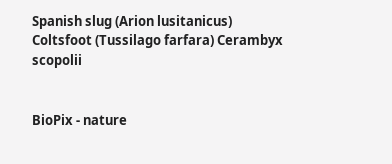Spanish slug (Arion lusitanicus) Coltsfoot (Tussilago farfara) Cerambyx scopolii


BioPix - nature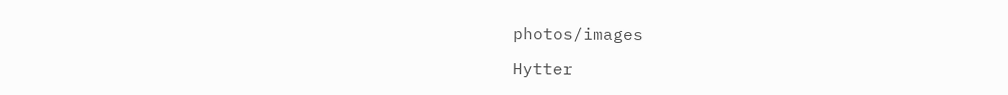photos/images

Hytter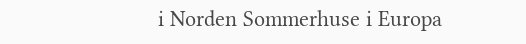i Norden Sommerhuse i Europa